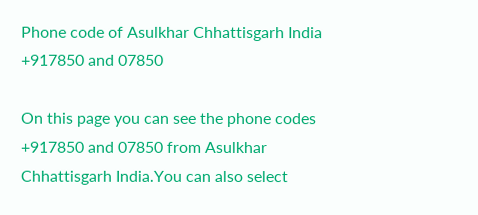Phone code of Asulkhar Chhattisgarh India +917850 and 07850

On this page you can see the phone codes +917850 and 07850 from Asulkhar Chhattisgarh India.You can also select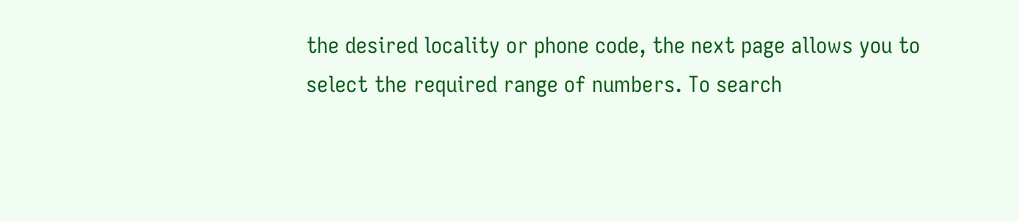the desired locality or phone code, the next page allows you to select the required range of numbers. To search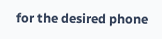for the desired phone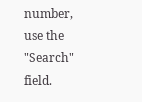number, use the "Search" field.